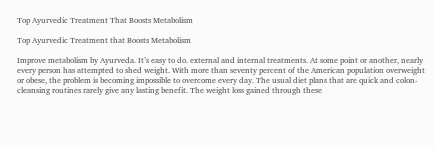Top Ayurvedic Treatment That Boosts Metabolism

Top Ayurvedic Treatment that Boosts Metabolism

Improve metabolism by Ayurveda. It’s easy to do. external and internal treatments. At some point or another, nearly every person has attempted to shed weight. With more than seventy percent of the American population overweight or obese, the problem is becoming impossible to overcome every day. The usual diet plans that are quick and colon-cleansing routines rarely give any lasting benefit. The weight loss gained through these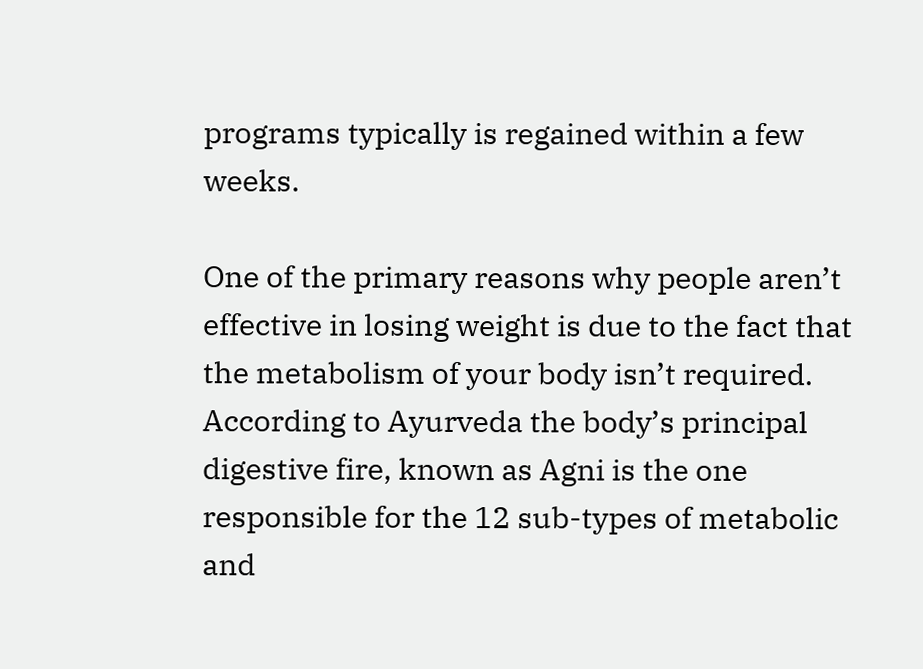programs typically is regained within a few weeks.

One of the primary reasons why people aren’t effective in losing weight is due to the fact that the metabolism of your body isn’t required. According to Ayurveda the body’s principal digestive fire, known as Agni is the one responsible for the 12 sub-types of metabolic and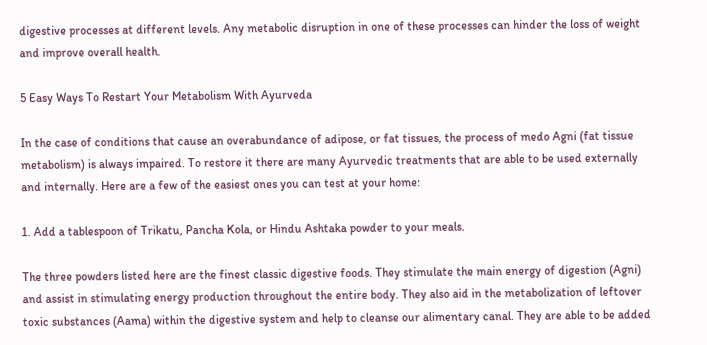digestive processes at different levels. Any metabolic disruption in one of these processes can hinder the loss of weight and improve overall health.

5 Easy Ways To Restart Your Metabolism With Ayurveda

In the case of conditions that cause an overabundance of adipose, or fat tissues, the process of medo Agni (fat tissue metabolism) is always impaired. To restore it there are many Ayurvedic treatments that are able to be used externally and internally. Here are a few of the easiest ones you can test at your home:

1. Add a tablespoon of Trikatu, Pancha Kola, or Hindu Ashtaka powder to your meals.

The three powders listed here are the finest classic digestive foods. They stimulate the main energy of digestion (Agni) and assist in stimulating energy production throughout the entire body. They also aid in the metabolization of leftover toxic substances (Aama) within the digestive system and help to cleanse our alimentary canal. They are able to be added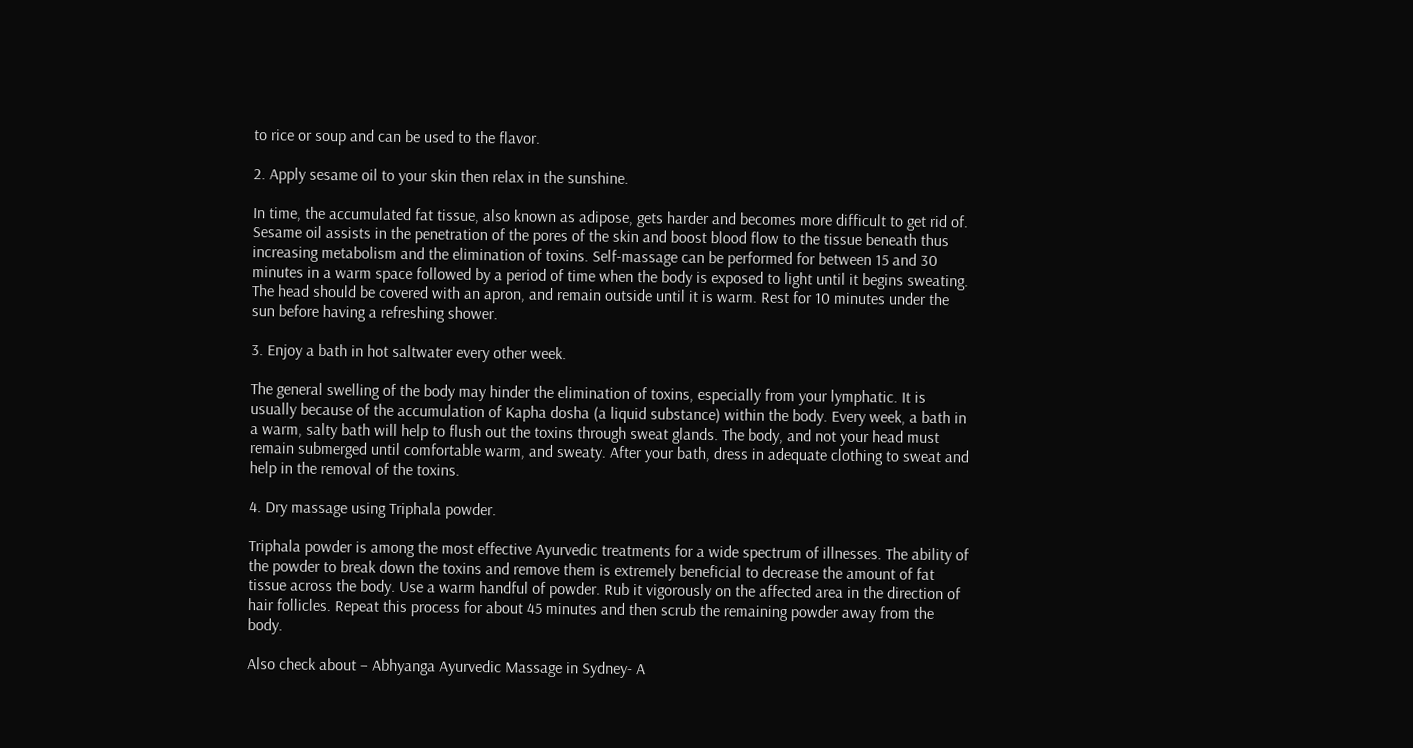to rice or soup and can be used to the flavor.

2. Apply sesame oil to your skin then relax in the sunshine.

In time, the accumulated fat tissue, also known as adipose, gets harder and becomes more difficult to get rid of. Sesame oil assists in the penetration of the pores of the skin and boost blood flow to the tissue beneath thus increasing metabolism and the elimination of toxins. Self-massage can be performed for between 15 and 30 minutes in a warm space followed by a period of time when the body is exposed to light until it begins sweating. The head should be covered with an apron, and remain outside until it is warm. Rest for 10 minutes under the sun before having a refreshing shower.

3. Enjoy a bath in hot saltwater every other week.

The general swelling of the body may hinder the elimination of toxins, especially from your lymphatic. It is usually because of the accumulation of Kapha dosha (a liquid substance) within the body. Every week, a bath in a warm, salty bath will help to flush out the toxins through sweat glands. The body, and not your head must remain submerged until comfortable warm, and sweaty. After your bath, dress in adequate clothing to sweat and help in the removal of the toxins.

4. Dry massage using Triphala powder.

Triphala powder is among the most effective Ayurvedic treatments for a wide spectrum of illnesses. The ability of the powder to break down the toxins and remove them is extremely beneficial to decrease the amount of fat tissue across the body. Use a warm handful of powder. Rub it vigorously on the affected area in the direction of hair follicles. Repeat this process for about 45 minutes and then scrub the remaining powder away from the body.

Also check about – Abhyanga Ayurvedic Massage in Sydney- A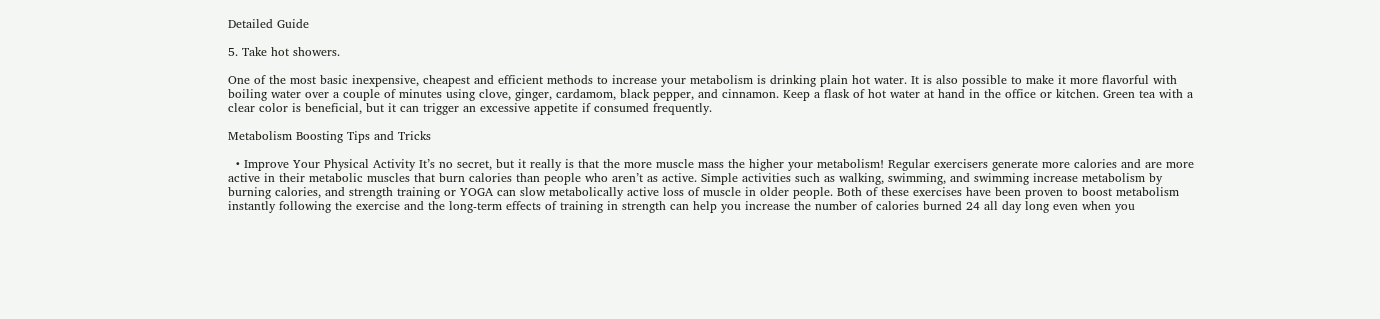Detailed Guide

5. Take hot showers.

One of the most basic inexpensive, cheapest and efficient methods to increase your metabolism is drinking plain hot water. It is also possible to make it more flavorful with boiling water over a couple of minutes using clove, ginger, cardamom, black pepper, and cinnamon. Keep a flask of hot water at hand in the office or kitchen. Green tea with a clear color is beneficial, but it can trigger an excessive appetite if consumed frequently.

Metabolism Boosting Tips and Tricks

  • Improve Your Physical Activity It’s no secret, but it really is that the more muscle mass the higher your metabolism! Regular exercisers generate more calories and are more active in their metabolic muscles that burn calories than people who aren’t as active. Simple activities such as walking, swimming, and swimming increase metabolism by burning calories, and strength training or YOGA can slow metabolically active loss of muscle in older people. Both of these exercises have been proven to boost metabolism instantly following the exercise and the long-term effects of training in strength can help you increase the number of calories burned 24 all day long even when you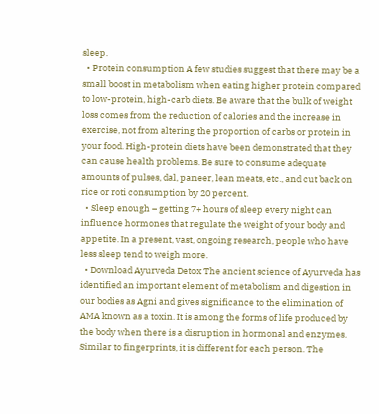sleep.
  • Protein consumption A few studies suggest that there may be a small boost in metabolism when eating higher protein compared to low-protein, high-carb diets. Be aware that the bulk of weight loss comes from the reduction of calories and the increase in exercise, not from altering the proportion of carbs or protein in your food. High-protein diets have been demonstrated that they can cause health problems. Be sure to consume adequate amounts of pulses, dal, paneer, lean meats, etc., and cut back on rice or roti consumption by 20 percent.
  • Sleep enough – getting 7+ hours of sleep every night can influence hormones that regulate the weight of your body and appetite. In a present, vast, ongoing research, people who have less sleep tend to weigh more.
  • Download Ayurveda Detox The ancient science of Ayurveda has identified an important element of metabolism and digestion in our bodies as Agni and gives significance to the elimination of AMA known as a toxin. It is among the forms of life produced by the body when there is a disruption in hormonal and enzymes. Similar to fingerprints, it is different for each person. The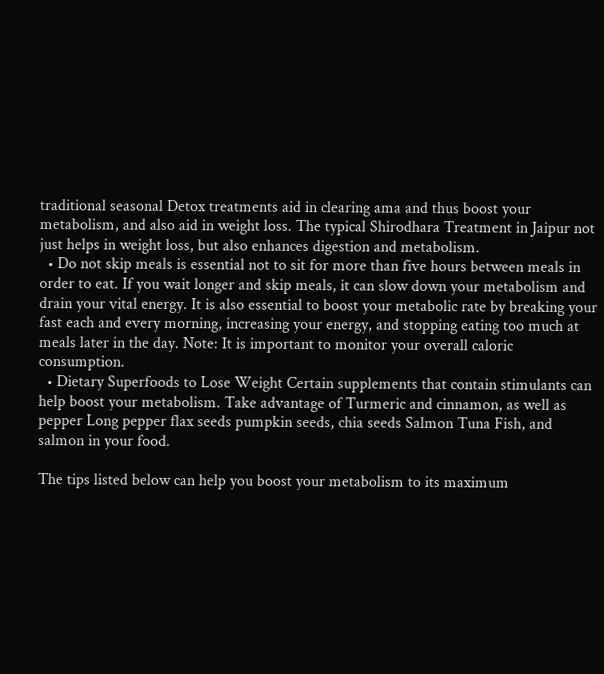traditional seasonal Detox treatments aid in clearing ama and thus boost your metabolism, and also aid in weight loss. The typical Shirodhara Treatment in Jaipur not just helps in weight loss, but also enhances digestion and metabolism.
  • Do not skip meals is essential not to sit for more than five hours between meals in order to eat. If you wait longer and skip meals, it can slow down your metabolism and drain your vital energy. It is also essential to boost your metabolic rate by breaking your fast each and every morning, increasing your energy, and stopping eating too much at meals later in the day. Note: It is important to monitor your overall caloric consumption.
  • Dietary Superfoods to Lose Weight Certain supplements that contain stimulants can help boost your metabolism. Take advantage of Turmeric and cinnamon, as well as pepper Long pepper flax seeds pumpkin seeds, chia seeds Salmon Tuna Fish, and salmon in your food.

The tips listed below can help you boost your metabolism to its maximum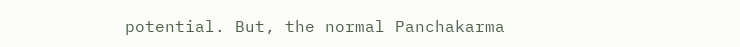potential. But, the normal Panchakarma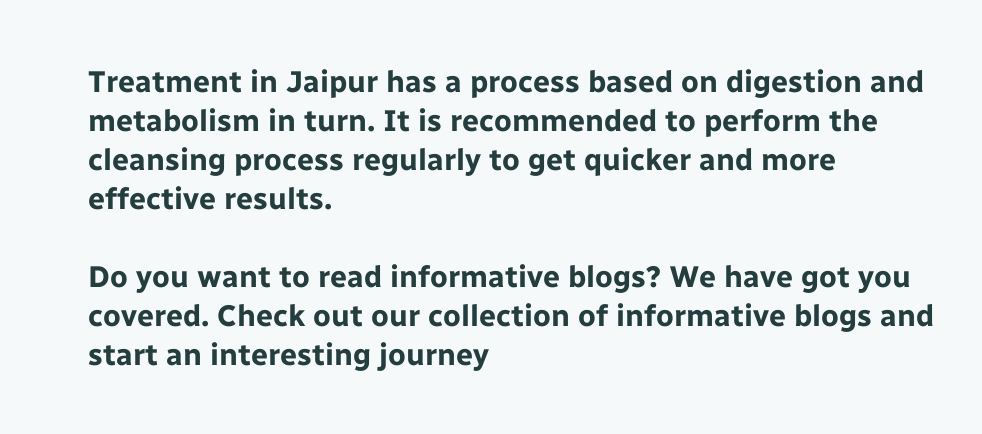Treatment in Jaipur has a process based on digestion and metabolism in turn. It is recommended to perform the cleansing process regularly to get quicker and more effective results.

Do you want to read informative blogs? We have got you covered. Check out our collection of informative blogs and start an interesting journey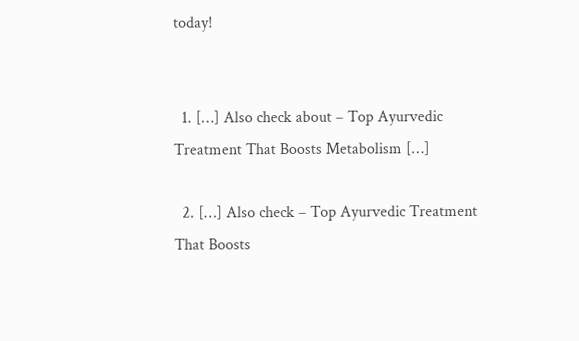today!


  1. […] Also check about – Top Ayurvedic Treatment That Boosts Metabolism […]

  2. […] Also check – Top Ayurvedic Treatment That Boosts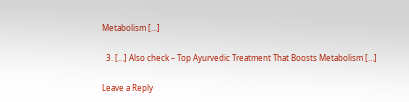Metabolism […]

  3. […] Also check – Top Ayurvedic Treatment That Boosts Metabolism […]

Leave a Reply